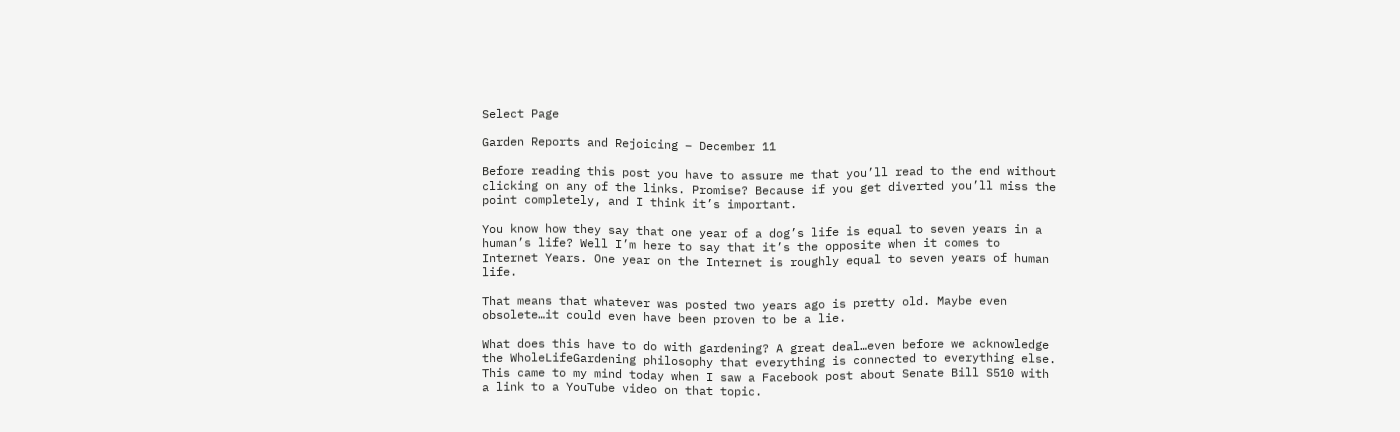Select Page

Garden Reports and Rejoicing – December 11

Before reading this post you have to assure me that you’ll read to the end without clicking on any of the links. Promise? Because if you get diverted you’ll miss the point completely, and I think it’s important.

You know how they say that one year of a dog’s life is equal to seven years in a human’s life? Well I’m here to say that it’s the opposite when it comes to Internet Years. One year on the Internet is roughly equal to seven years of human life.

That means that whatever was posted two years ago is pretty old. Maybe even obsolete…it could even have been proven to be a lie.

What does this have to do with gardening? A great deal…even before we acknowledge the WholeLifeGardening philosophy that everything is connected to everything else. This came to my mind today when I saw a Facebook post about Senate Bill S510 with a link to a YouTube video on that topic.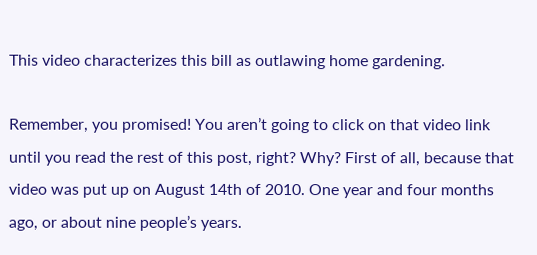This video characterizes this bill as outlawing home gardening.

Remember, you promised! You aren’t going to click on that video link until you read the rest of this post, right? Why? First of all, because that video was put up on August 14th of 2010. One year and four months ago, or about nine people’s years.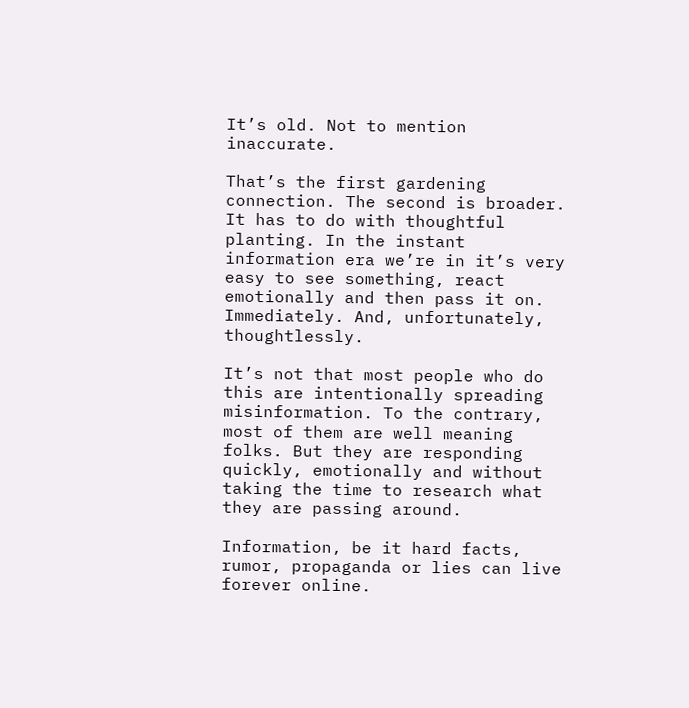It’s old. Not to mention inaccurate.

That’s the first gardening connection. The second is broader. It has to do with thoughtful planting. In the instant information era we’re in it’s very easy to see something, react emotionally and then pass it on. Immediately. And, unfortunately, thoughtlessly.

It’s not that most people who do this are intentionally spreading misinformation. To the contrary, most of them are well meaning folks. But they are responding quickly, emotionally and without taking the time to research what they are passing around.

Information, be it hard facts, rumor, propaganda or lies can live forever online.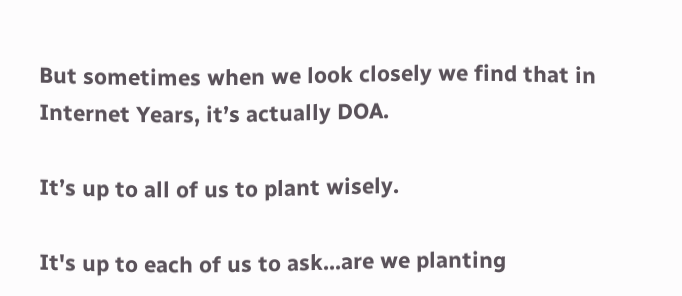But sometimes when we look closely we find that in Internet Years, it’s actually DOA.

It’s up to all of us to plant wisely.

It's up to each of us to ask...are we planting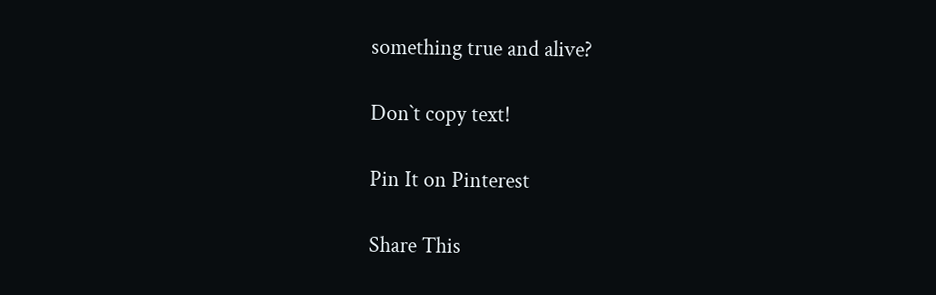something true and alive?

Don`t copy text!

Pin It on Pinterest

Share This